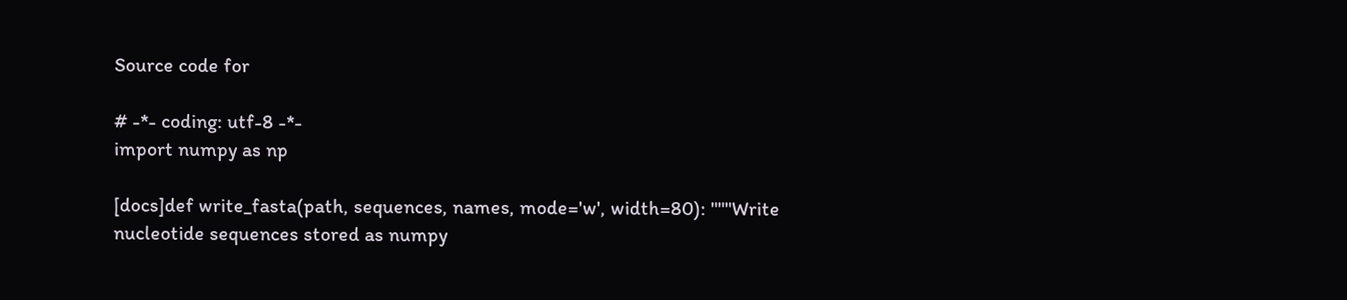Source code for

# -*- coding: utf-8 -*-
import numpy as np

[docs]def write_fasta(path, sequences, names, mode='w', width=80): """Write nucleotide sequences stored as numpy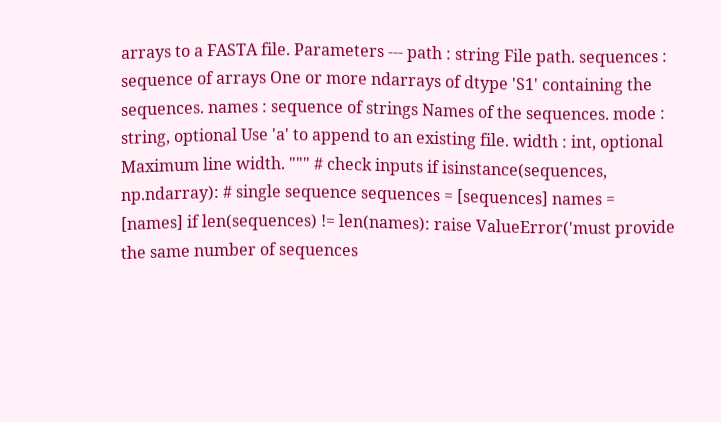arrays to a FASTA file. Parameters --- path : string File path. sequences : sequence of arrays One or more ndarrays of dtype 'S1' containing the sequences. names : sequence of strings Names of the sequences. mode : string, optional Use 'a' to append to an existing file. width : int, optional Maximum line width. """ # check inputs if isinstance(sequences, np.ndarray): # single sequence sequences = [sequences] names = [names] if len(sequences) != len(names): raise ValueError('must provide the same number of sequences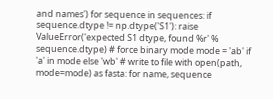and names') for sequence in sequences: if sequence.dtype != np.dtype('S1'): raise ValueError('expected S1 dtype, found %r' % sequence.dtype) # force binary mode mode = 'ab' if 'a' in mode else 'wb' # write to file with open(path, mode=mode) as fasta: for name, sequence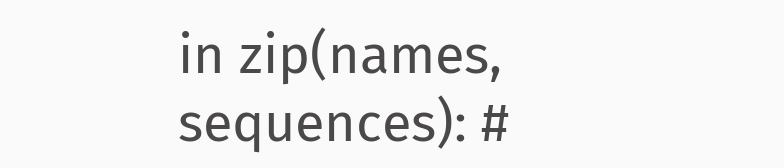in zip(names, sequences): #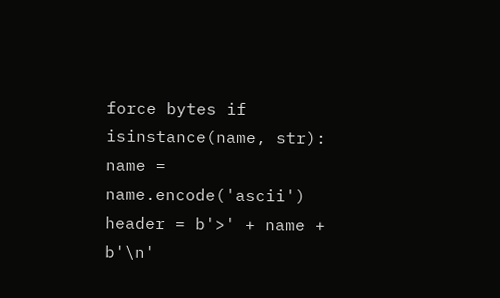force bytes if isinstance(name, str): name = name.encode('ascii') header = b'>' + name + b'\n'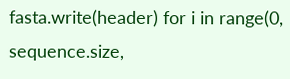fasta.write(header) for i in range(0, sequence.size,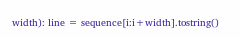width): line = sequence[i:i+width].tostring()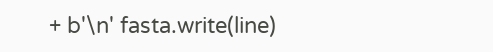+ b'\n' fasta.write(line)